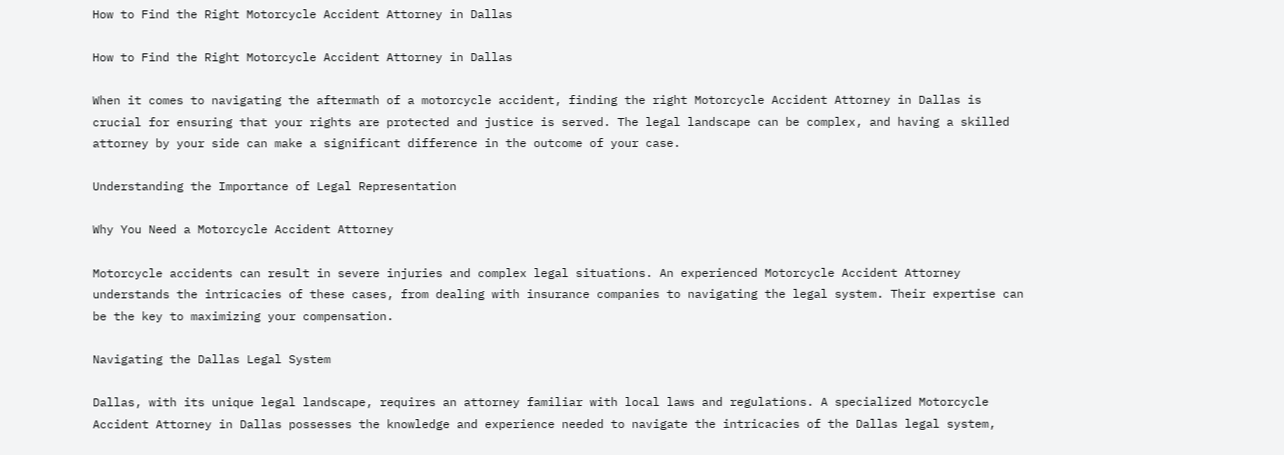How to Find the Right Motorcycle Accident Attorney in Dallas

How to Find the Right Motorcycle Accident Attorney in Dallas

When it comes to navigating the aftermath of a motorcycle accident, finding the right Motorcycle Accident Attorney in Dallas is crucial for ensuring that your rights are protected and justice is served. The legal landscape can be complex, and having a skilled attorney by your side can make a significant difference in the outcome of your case.

Understanding the Importance of Legal Representation

Why You Need a Motorcycle Accident Attorney

Motorcycle accidents can result in severe injuries and complex legal situations. An experienced Motorcycle Accident Attorney understands the intricacies of these cases, from dealing with insurance companies to navigating the legal system. Their expertise can be the key to maximizing your compensation.

Navigating the Dallas Legal System

Dallas, with its unique legal landscape, requires an attorney familiar with local laws and regulations. A specialized Motorcycle Accident Attorney in Dallas possesses the knowledge and experience needed to navigate the intricacies of the Dallas legal system,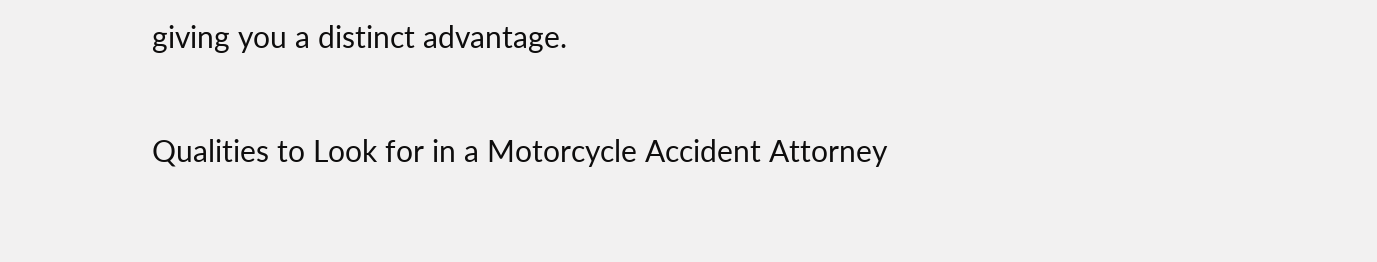giving you a distinct advantage.

Qualities to Look for in a Motorcycle Accident Attorney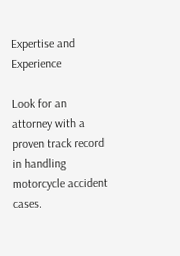Expertise and Experience

Look for an attorney with a proven track record in handling motorcycle accident cases.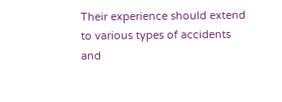Their experience should extend to various types of accidents and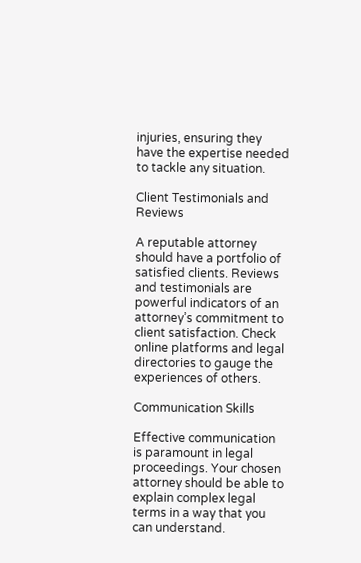injuries, ensuring they have the expertise needed to tackle any situation.

Client Testimonials and Reviews

A reputable attorney should have a portfolio of satisfied clients. Reviews and testimonials are powerful indicators of an attorney’s commitment to client satisfaction. Check online platforms and legal directories to gauge the experiences of others.

Communication Skills

Effective communication is paramount in legal proceedings. Your chosen attorney should be able to explain complex legal terms in a way that you can understand.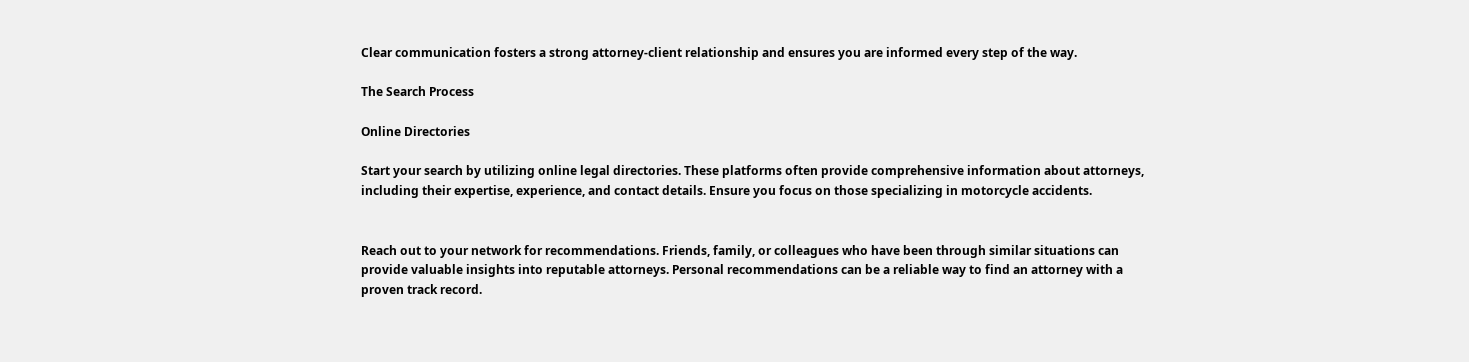Clear communication fosters a strong attorney-client relationship and ensures you are informed every step of the way.

The Search Process

Online Directories

Start your search by utilizing online legal directories. These platforms often provide comprehensive information about attorneys, including their expertise, experience, and contact details. Ensure you focus on those specializing in motorcycle accidents.


Reach out to your network for recommendations. Friends, family, or colleagues who have been through similar situations can provide valuable insights into reputable attorneys. Personal recommendations can be a reliable way to find an attorney with a proven track record.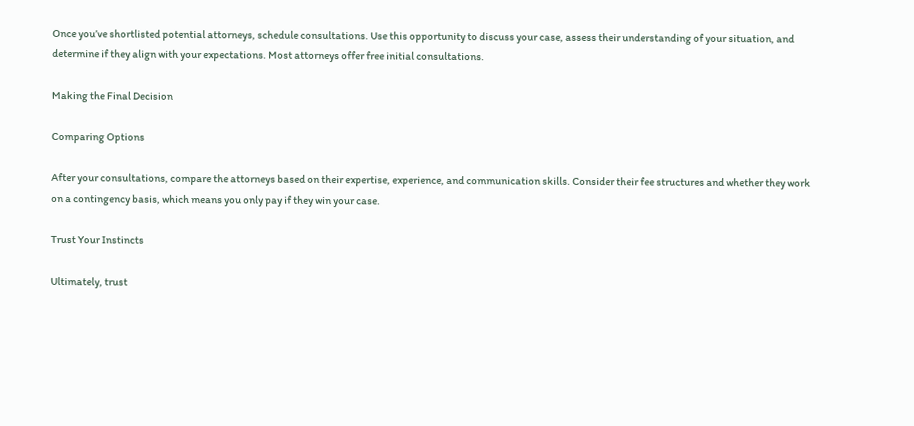Once you’ve shortlisted potential attorneys, schedule consultations. Use this opportunity to discuss your case, assess their understanding of your situation, and determine if they align with your expectations. Most attorneys offer free initial consultations.

Making the Final Decision

Comparing Options

After your consultations, compare the attorneys based on their expertise, experience, and communication skills. Consider their fee structures and whether they work on a contingency basis, which means you only pay if they win your case.

Trust Your Instincts

Ultimately, trust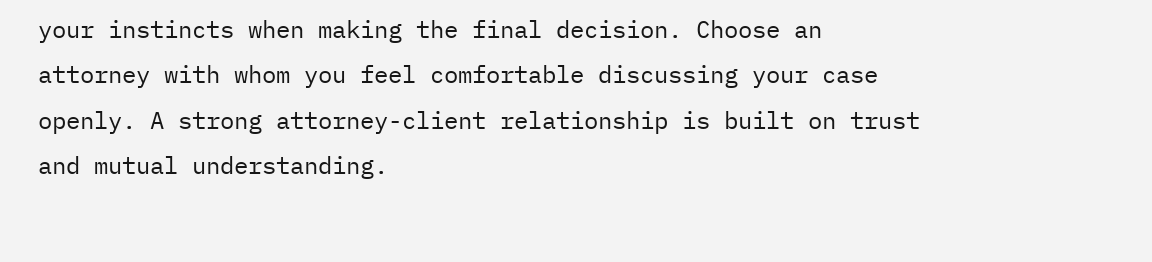your instincts when making the final decision. Choose an attorney with whom you feel comfortable discussing your case openly. A strong attorney-client relationship is built on trust and mutual understanding.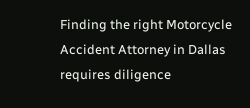Finding the right Motorcycle Accident Attorney in Dallas requires diligence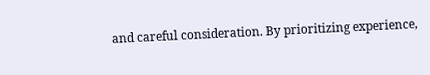and careful consideration. By prioritizing experience,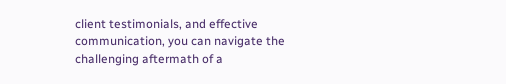client testimonials, and effective communication, you can navigate the challenging aftermath of a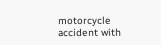motorcycle accident with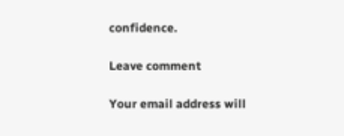confidence.

Leave comment

Your email address will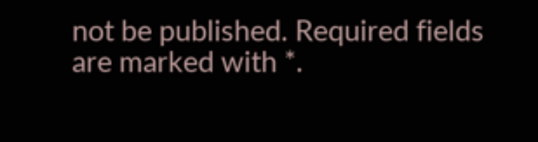not be published. Required fields are marked with *.